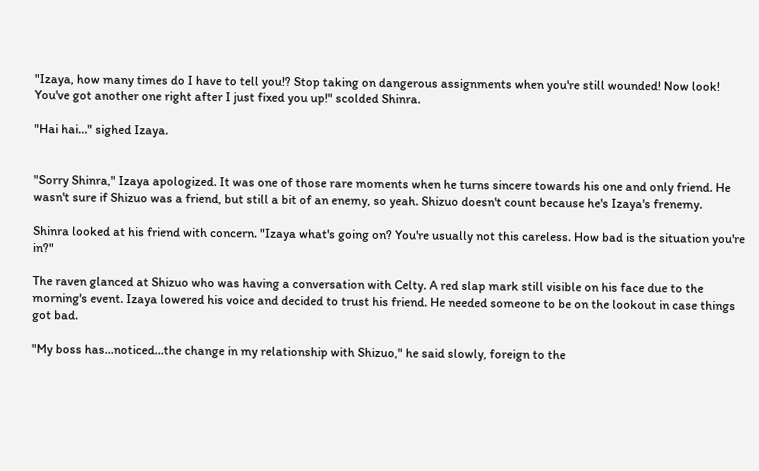"Izaya, how many times do I have to tell you!? Stop taking on dangerous assignments when you're still wounded! Now look! You've got another one right after I just fixed you up!" scolded Shinra.

"Hai hai…" sighed Izaya.


"Sorry Shinra," Izaya apologized. It was one of those rare moments when he turns sincere towards his one and only friend. He wasn't sure if Shizuo was a friend, but still a bit of an enemy, so yeah. Shizuo doesn't count because he's Izaya's frenemy.

Shinra looked at his friend with concern. "Izaya what's going on? You're usually not this careless. How bad is the situation you're in?"

The raven glanced at Shizuo who was having a conversation with Celty. A red slap mark still visible on his face due to the morning's event. Izaya lowered his voice and decided to trust his friend. He needed someone to be on the lookout in case things got bad.

"My boss has…noticed…the change in my relationship with Shizuo," he said slowly, foreign to the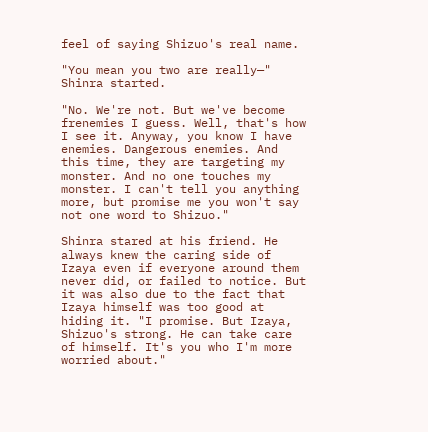feel of saying Shizuo's real name.

"You mean you two are really—" Shinra started.

"No. We're not. But we've become frenemies I guess. Well, that's how I see it. Anyway, you know I have enemies. Dangerous enemies. And this time, they are targeting my monster. And no one touches my monster. I can't tell you anything more, but promise me you won't say not one word to Shizuo."

Shinra stared at his friend. He always knew the caring side of Izaya even if everyone around them never did, or failed to notice. But it was also due to the fact that Izaya himself was too good at hiding it. "I promise. But Izaya, Shizuo's strong. He can take care of himself. It's you who I'm more worried about."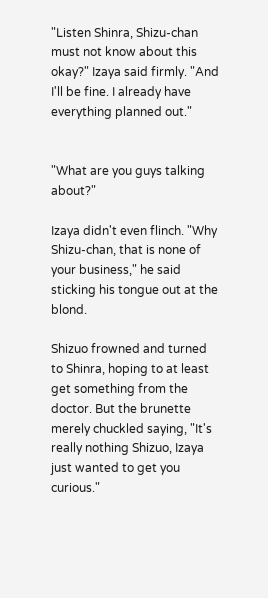"Listen Shinra, Shizu-chan must not know about this okay?" Izaya said firmly. "And I'll be fine. I already have everything planned out."


"What are you guys talking about?"

Izaya didn't even flinch. "Why Shizu-chan, that is none of your business," he said sticking his tongue out at the blond.

Shizuo frowned and turned to Shinra, hoping to at least get something from the doctor. But the brunette merely chuckled saying, "It's really nothing Shizuo, Izaya just wanted to get you curious."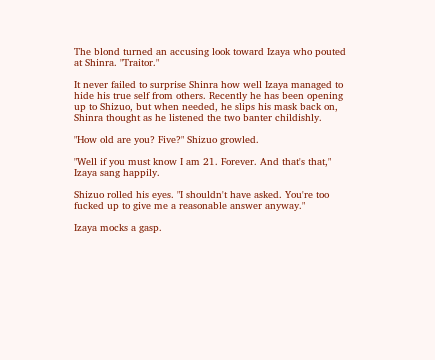The blond turned an accusing look toward Izaya who pouted at Shinra. "Traitor."

It never failed to surprise Shinra how well Izaya managed to hide his true self from others. Recently he has been opening up to Shizuo, but when needed, he slips his mask back on, Shinra thought as he listened the two banter childishly.

"How old are you? Five?" Shizuo growled.

"Well if you must know I am 21. Forever. And that's that," Izaya sang happily.

Shizuo rolled his eyes. "I shouldn't have asked. You're too fucked up to give me a reasonable answer anyway."

Izaya mocks a gasp.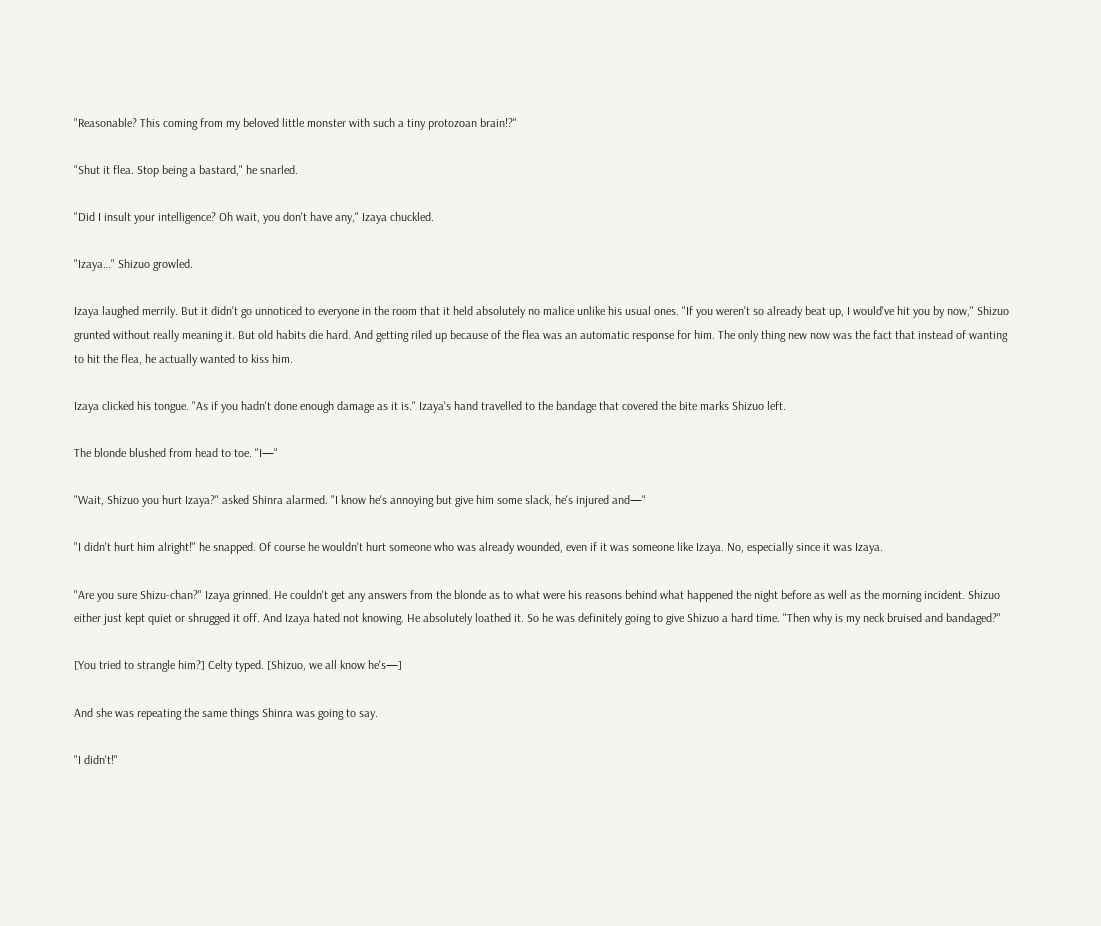"Reasonable? This coming from my beloved little monster with such a tiny protozoan brain!?"

"Shut it flea. Stop being a bastard," he snarled.

"Did I insult your intelligence? Oh wait, you don't have any," Izaya chuckled.

"Izaya…" Shizuo growled.

Izaya laughed merrily. But it didn't go unnoticed to everyone in the room that it held absolutely no malice unlike his usual ones. "If you weren't so already beat up, I would've hit you by now," Shizuo grunted without really meaning it. But old habits die hard. And getting riled up because of the flea was an automatic response for him. The only thing new now was the fact that instead of wanting to hit the flea, he actually wanted to kiss him.

Izaya clicked his tongue. "As if you hadn't done enough damage as it is." Izaya's hand travelled to the bandage that covered the bite marks Shizuo left.

The blonde blushed from head to toe. "I—"

"Wait, Shizuo you hurt Izaya?" asked Shinra alarmed. "I know he's annoying but give him some slack, he's injured and—"

"I didn't hurt him alright!" he snapped. Of course he wouldn't hurt someone who was already wounded, even if it was someone like Izaya. No, especially since it was Izaya.

"Are you sure Shizu-chan?" Izaya grinned. He couldn't get any answers from the blonde as to what were his reasons behind what happened the night before as well as the morning incident. Shizuo either just kept quiet or shrugged it off. And Izaya hated not knowing. He absolutely loathed it. So he was definitely going to give Shizuo a hard time. "Then why is my neck bruised and bandaged?"

[You tried to strangle him?] Celty typed. [Shizuo, we all know he's—]

And she was repeating the same things Shinra was going to say.

"I didn't!"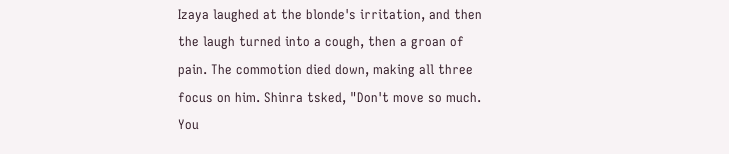Izaya laughed at the blonde's irritation, and then the laugh turned into a cough, then a groan of pain. The commotion died down, making all three focus on him. Shinra tsked, "Don't move so much. You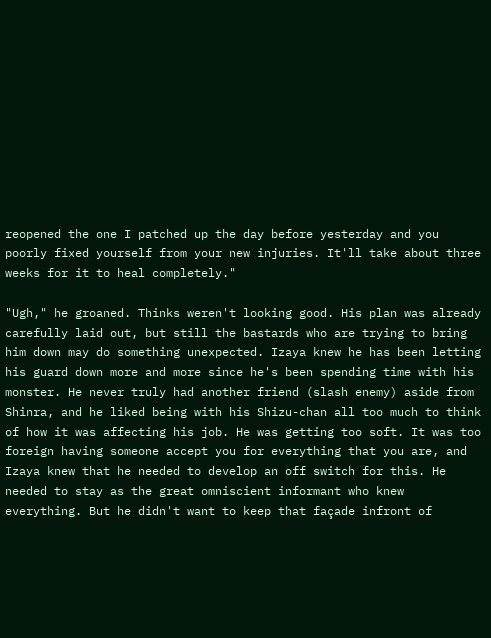reopened the one I patched up the day before yesterday and you poorly fixed yourself from your new injuries. It'll take about three weeks for it to heal completely."

"Ugh," he groaned. Thinks weren't looking good. His plan was already carefully laid out, but still the bastards who are trying to bring him down may do something unexpected. Izaya knew he has been letting his guard down more and more since he's been spending time with his monster. He never truly had another friend (slash enemy) aside from Shinra, and he liked being with his Shizu-chan all too much to think of how it was affecting his job. He was getting too soft. It was too foreign having someone accept you for everything that you are, and Izaya knew that he needed to develop an off switch for this. He needed to stay as the great omniscient informant who knew everything. But he didn't want to keep that façade infront of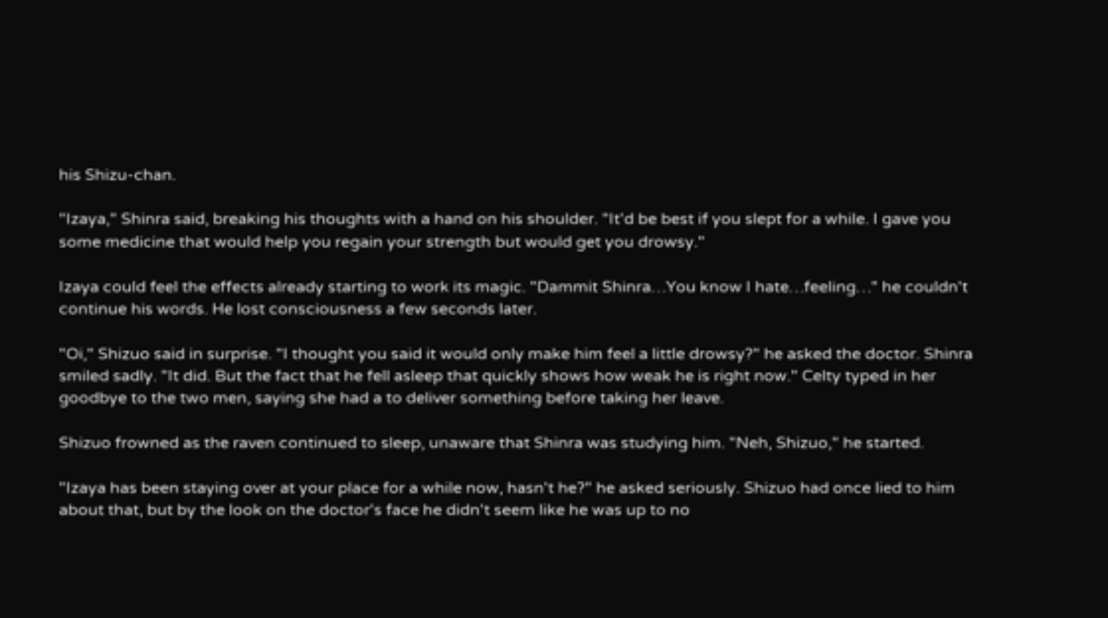his Shizu-chan.

"Izaya," Shinra said, breaking his thoughts with a hand on his shoulder. "It'd be best if you slept for a while. I gave you some medicine that would help you regain your strength but would get you drowsy."

Izaya could feel the effects already starting to work its magic. "Dammit Shinra…You know I hate…feeling…" he couldn't continue his words. He lost consciousness a few seconds later.

"Oi," Shizuo said in surprise. "I thought you said it would only make him feel a little drowsy?" he asked the doctor. Shinra smiled sadly. "It did. But the fact that he fell asleep that quickly shows how weak he is right now." Celty typed in her goodbye to the two men, saying she had a to deliver something before taking her leave.

Shizuo frowned as the raven continued to sleep, unaware that Shinra was studying him. "Neh, Shizuo," he started.

"Izaya has been staying over at your place for a while now, hasn't he?" he asked seriously. Shizuo had once lied to him about that, but by the look on the doctor's face he didn't seem like he was up to no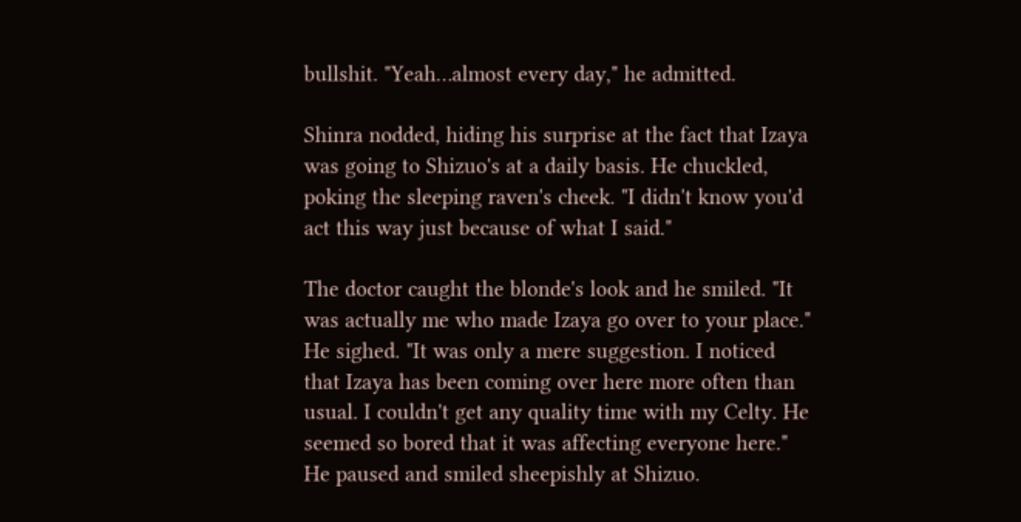bullshit. "Yeah…almost every day," he admitted.

Shinra nodded, hiding his surprise at the fact that Izaya was going to Shizuo's at a daily basis. He chuckled, poking the sleeping raven's cheek. "I didn't know you'd act this way just because of what I said."

The doctor caught the blonde's look and he smiled. "It was actually me who made Izaya go over to your place." He sighed. "It was only a mere suggestion. I noticed that Izaya has been coming over here more often than usual. I couldn't get any quality time with my Celty. He seemed so bored that it was affecting everyone here." He paused and smiled sheepishly at Shizuo.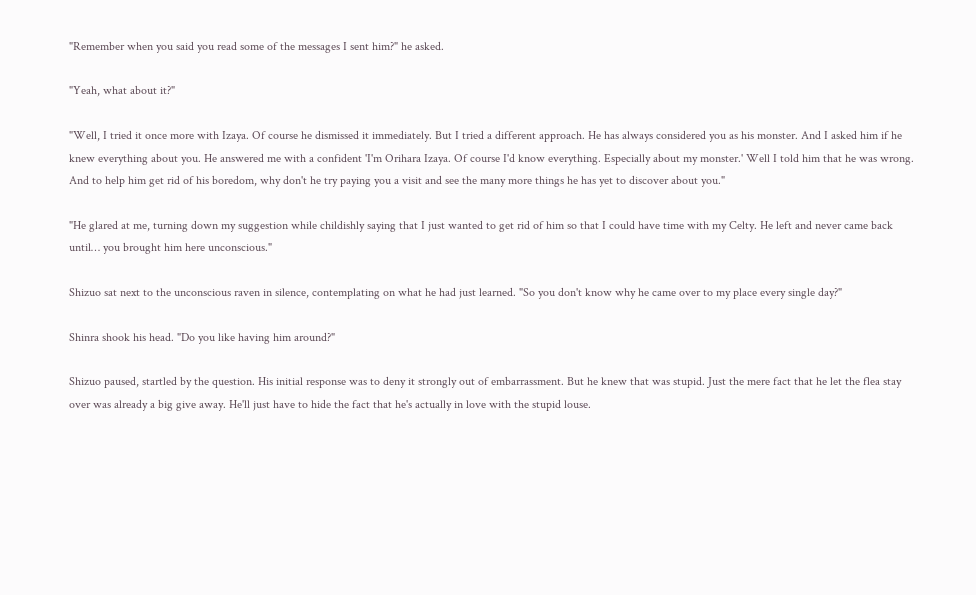"Remember when you said you read some of the messages I sent him?" he asked.

"Yeah, what about it?"

"Well, I tried it once more with Izaya. Of course he dismissed it immediately. But I tried a different approach. He has always considered you as his monster. And I asked him if he knew everything about you. He answered me with a confident 'I'm Orihara Izaya. Of course I'd know everything. Especially about my monster.' Well I told him that he was wrong. And to help him get rid of his boredom, why don't he try paying you a visit and see the many more things he has yet to discover about you."

"He glared at me, turning down my suggestion while childishly saying that I just wanted to get rid of him so that I could have time with my Celty. He left and never came back until… you brought him here unconscious."

Shizuo sat next to the unconscious raven in silence, contemplating on what he had just learned. "So you don't know why he came over to my place every single day?"

Shinra shook his head. "Do you like having him around?"

Shizuo paused, startled by the question. His initial response was to deny it strongly out of embarrassment. But he knew that was stupid. Just the mere fact that he let the flea stay over was already a big give away. He'll just have to hide the fact that he's actually in love with the stupid louse.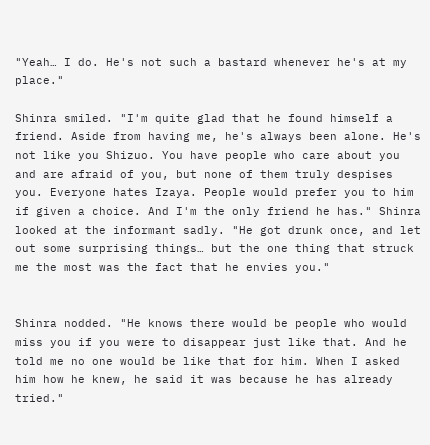"Yeah… I do. He's not such a bastard whenever he's at my place."

Shinra smiled. "I'm quite glad that he found himself a friend. Aside from having me, he's always been alone. He's not like you Shizuo. You have people who care about you and are afraid of you, but none of them truly despises you. Everyone hates Izaya. People would prefer you to him if given a choice. And I'm the only friend he has." Shinra looked at the informant sadly. "He got drunk once, and let out some surprising things… but the one thing that struck me the most was the fact that he envies you."


Shinra nodded. "He knows there would be people who would miss you if you were to disappear just like that. And he told me no one would be like that for him. When I asked him how he knew, he said it was because he has already tried."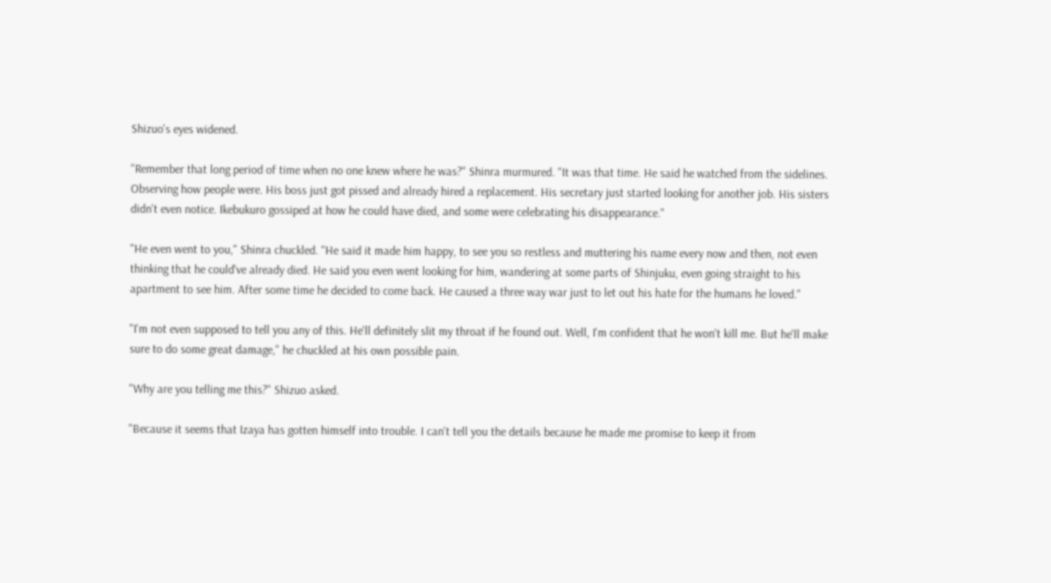Shizuo's eyes widened.

"Remember that long period of time when no one knew where he was?" Shinra murmured. "It was that time. He said he watched from the sidelines. Observing how people were. His boss just got pissed and already hired a replacement. His secretary just started looking for another job. His sisters didn't even notice. Ikebukuro gossiped at how he could have died, and some were celebrating his disappearance."

"He even went to you," Shinra chuckled. "He said it made him happy, to see you so restless and muttering his name every now and then, not even thinking that he could've already died. He said you even went looking for him, wandering at some parts of Shinjuku, even going straight to his apartment to see him. After some time he decided to come back. He caused a three way war just to let out his hate for the humans he loved."

"I'm not even supposed to tell you any of this. He'll definitely slit my throat if he found out. Well, I'm confident that he won't kill me. But he'll make sure to do some great damage," he chuckled at his own possible pain.

"Why are you telling me this?" Shizuo asked.

"Because it seems that Izaya has gotten himself into trouble. I can't tell you the details because he made me promise to keep it from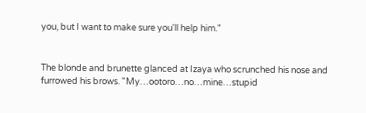you, but I want to make sure you'll help him."


The blonde and brunette glanced at Izaya who scrunched his nose and furrowed his brows. "My…ootoro…no…mine…stupid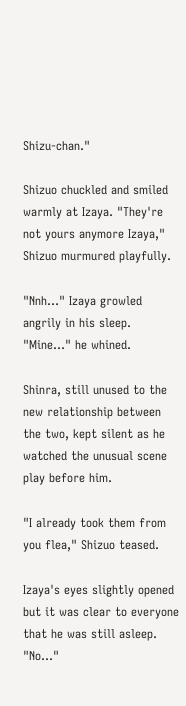Shizu-chan."

Shizuo chuckled and smiled warmly at Izaya. "They're not yours anymore Izaya," Shizuo murmured playfully.

"Nnh…" Izaya growled angrily in his sleep. "Mine…" he whined.

Shinra, still unused to the new relationship between the two, kept silent as he watched the unusual scene play before him.

"I already took them from you flea," Shizuo teased.

Izaya's eyes slightly opened but it was clear to everyone that he was still asleep. "No…"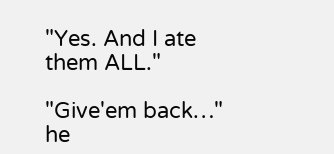"Yes. And I ate them ALL."

"Give'em back…" he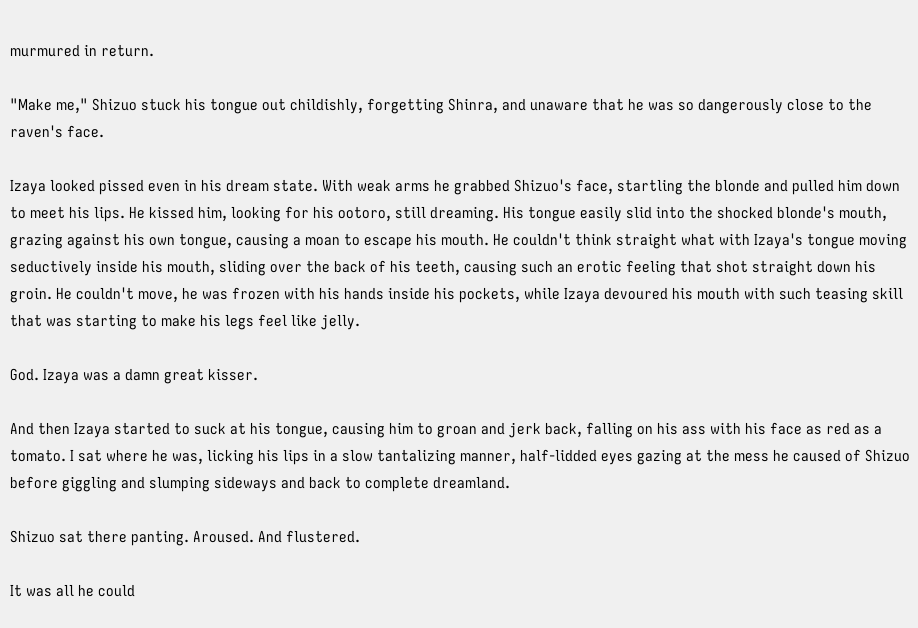murmured in return.

"Make me," Shizuo stuck his tongue out childishly, forgetting Shinra, and unaware that he was so dangerously close to the raven's face.

Izaya looked pissed even in his dream state. With weak arms he grabbed Shizuo's face, startling the blonde and pulled him down to meet his lips. He kissed him, looking for his ootoro, still dreaming. His tongue easily slid into the shocked blonde's mouth, grazing against his own tongue, causing a moan to escape his mouth. He couldn't think straight what with Izaya's tongue moving seductively inside his mouth, sliding over the back of his teeth, causing such an erotic feeling that shot straight down his groin. He couldn't move, he was frozen with his hands inside his pockets, while Izaya devoured his mouth with such teasing skill that was starting to make his legs feel like jelly.

God. Izaya was a damn great kisser.

And then Izaya started to suck at his tongue, causing him to groan and jerk back, falling on his ass with his face as red as a tomato. I sat where he was, licking his lips in a slow tantalizing manner, half-lidded eyes gazing at the mess he caused of Shizuo before giggling and slumping sideways and back to complete dreamland.

Shizuo sat there panting. Aroused. And flustered.

It was all he could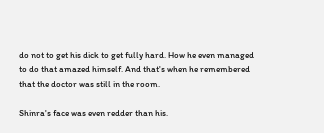do not to get his dick to get fully hard. How he even managed to do that amazed himself. And that's when he remembered that the doctor was still in the room.

Shinra's face was even redder than his.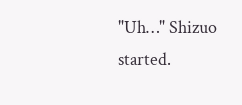"Uh…" Shizuo started.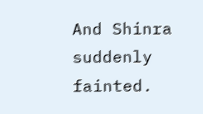And Shinra suddenly fainted.